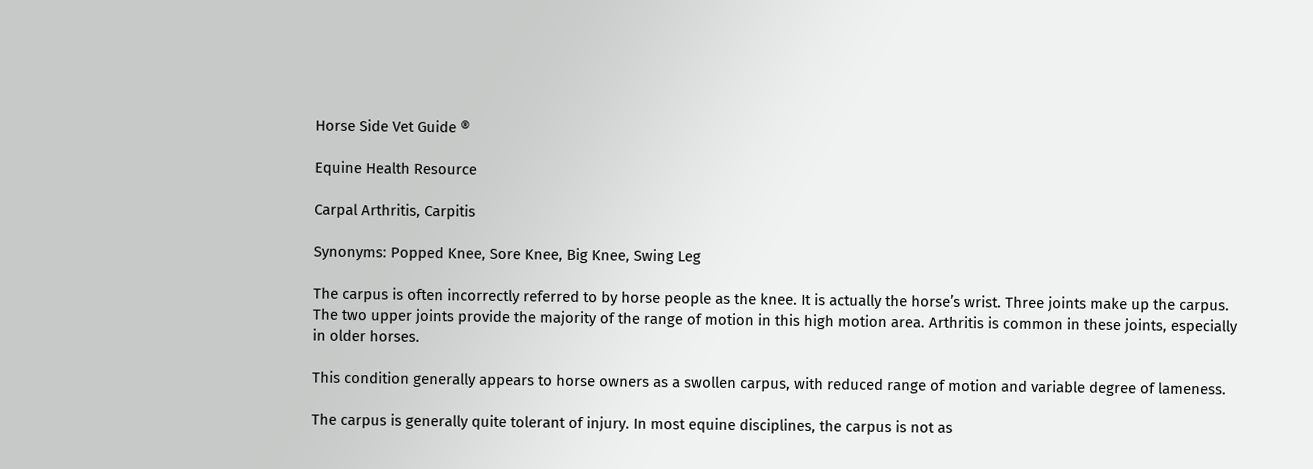Horse Side Vet Guide ®

Equine Health Resource

Carpal Arthritis, Carpitis

Synonyms: Popped Knee, Sore Knee, Big Knee, Swing Leg

The carpus is often incorrectly referred to by horse people as the knee. It is actually the horse’s wrist. Three joints make up the carpus. The two upper joints provide the majority of the range of motion in this high motion area. Arthritis is common in these joints, especially in older horses.

This condition generally appears to horse owners as a swollen carpus, with reduced range of motion and variable degree of lameness.

The carpus is generally quite tolerant of injury. In most equine disciplines, the carpus is not as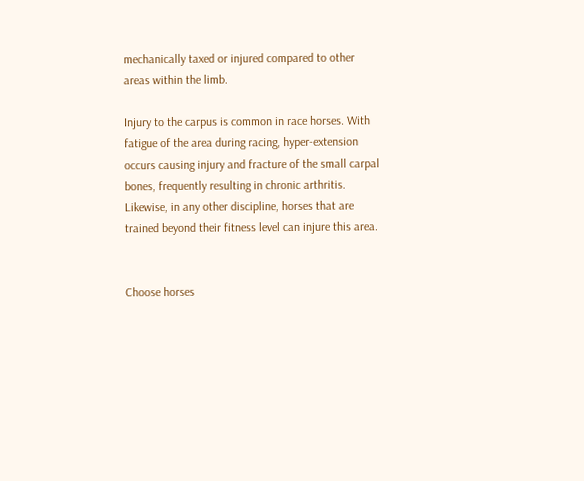mechanically taxed or injured compared to other areas within the limb.

Injury to the carpus is common in race horses. With fatigue of the area during racing, hyper-extension occurs causing injury and fracture of the small carpal bones, frequently resulting in chronic arthritis. Likewise, in any other discipline, horses that are trained beyond their fitness level can injure this area.


Choose horses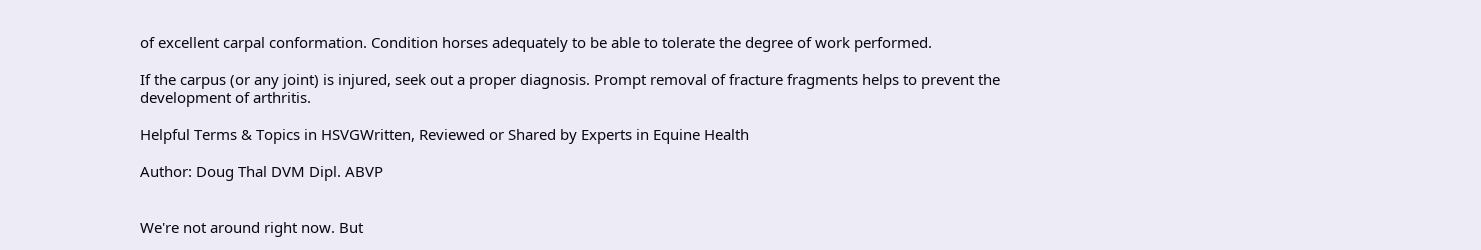of excellent carpal conformation. Condition horses adequately to be able to tolerate the degree of work performed.

If the carpus (or any joint) is injured, seek out a proper diagnosis. Prompt removal of fracture fragments helps to prevent the development of arthritis.

Helpful Terms & Topics in HSVGWritten, Reviewed or Shared by Experts in Equine Health

Author: Doug Thal DVM Dipl. ABVP


We're not around right now. But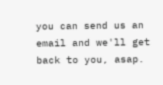you can send us an email and we'll get back to you, asap.